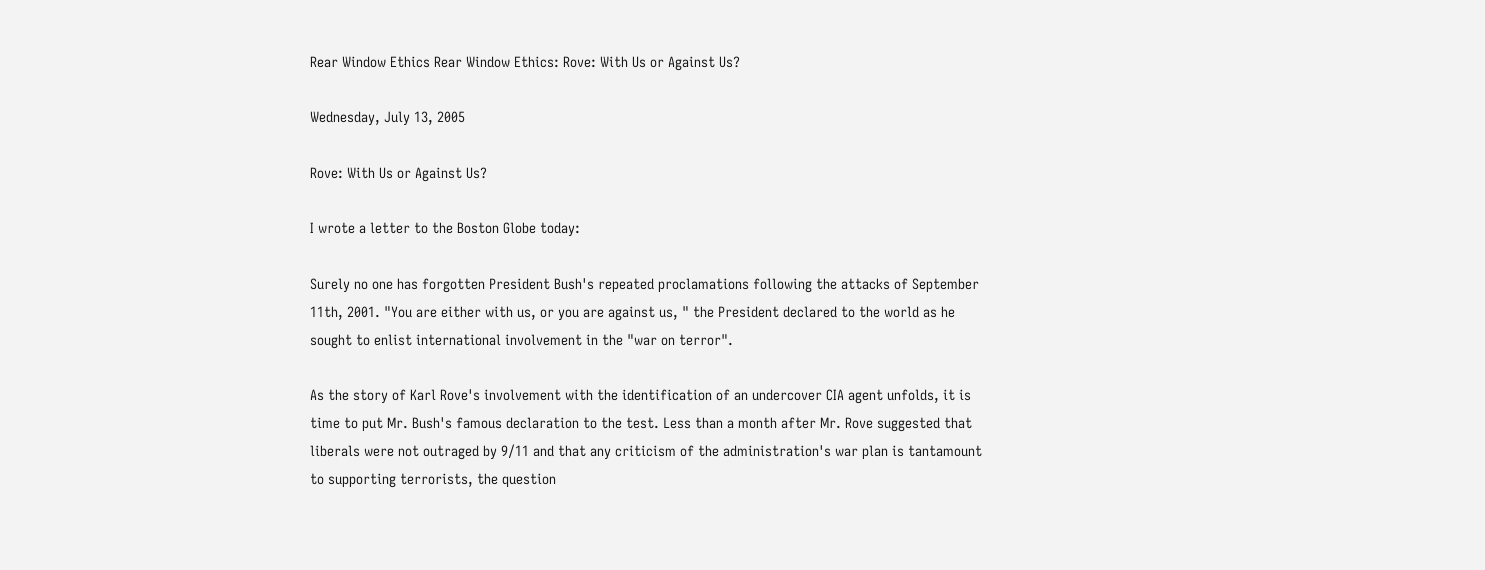Rear Window Ethics Rear Window Ethics: Rove: With Us or Against Us?

Wednesday, July 13, 2005

Rove: With Us or Against Us?

I wrote a letter to the Boston Globe today:

Surely no one has forgotten President Bush's repeated proclamations following the attacks of September 11th, 2001. "You are either with us, or you are against us, " the President declared to the world as he sought to enlist international involvement in the "war on terror".

As the story of Karl Rove's involvement with the identification of an undercover CIA agent unfolds, it is time to put Mr. Bush's famous declaration to the test. Less than a month after Mr. Rove suggested that liberals were not outraged by 9/11 and that any criticism of the administration's war plan is tantamount to supporting terrorists, the question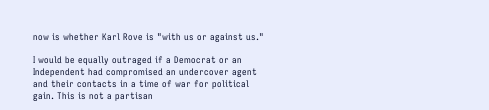now is whether Karl Rove is "with us or against us."

I would be equally outraged if a Democrat or an Independent had compromised an undercover agent and their contacts in a time of war for political gain. This is not a partisan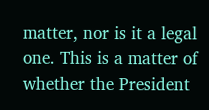matter, nor is it a legal one. This is a matter of whether the President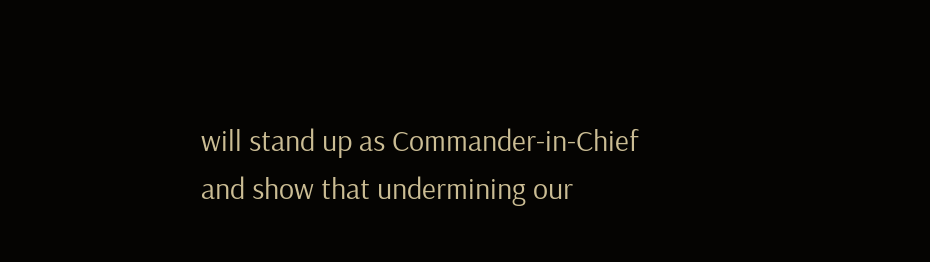will stand up as Commander-in-Chief and show that undermining our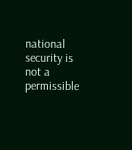national security is not a permissible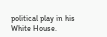political play in his White House.